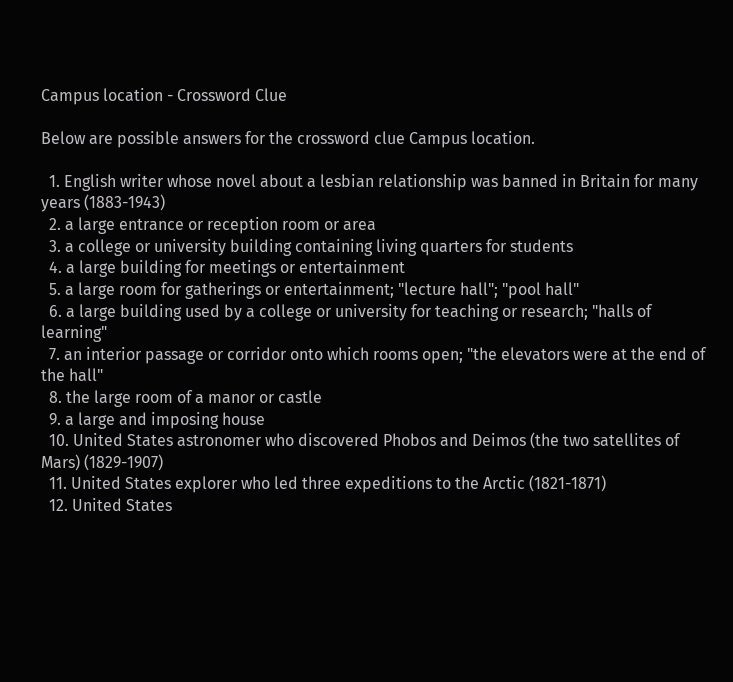Campus location - Crossword Clue

Below are possible answers for the crossword clue Campus location.

  1. English writer whose novel about a lesbian relationship was banned in Britain for many years (1883-1943)
  2. a large entrance or reception room or area
  3. a college or university building containing living quarters for students
  4. a large building for meetings or entertainment
  5. a large room for gatherings or entertainment; "lecture hall"; "pool hall"
  6. a large building used by a college or university for teaching or research; "halls of learning"
  7. an interior passage or corridor onto which rooms open; "the elevators were at the end of the hall"
  8. the large room of a manor or castle
  9. a large and imposing house
  10. United States astronomer who discovered Phobos and Deimos (the two satellites of Mars) (1829-1907)
  11. United States explorer who led three expeditions to the Arctic (1821-1871)
  12. United States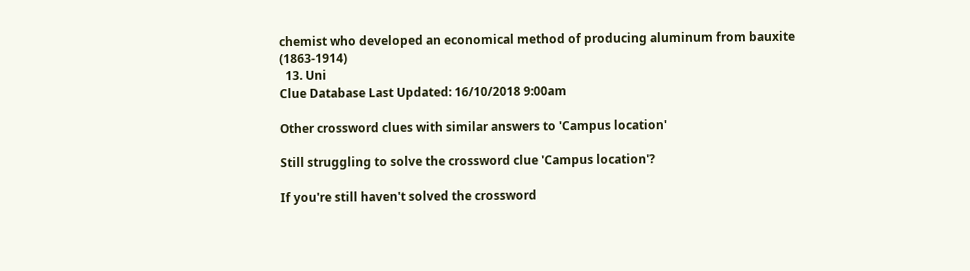chemist who developed an economical method of producing aluminum from bauxite (1863-1914)
  13. Uni
Clue Database Last Updated: 16/10/2018 9:00am

Other crossword clues with similar answers to 'Campus location'

Still struggling to solve the crossword clue 'Campus location'?

If you're still haven't solved the crossword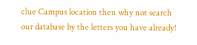clue Campus location then why not search our database by the letters you have already!